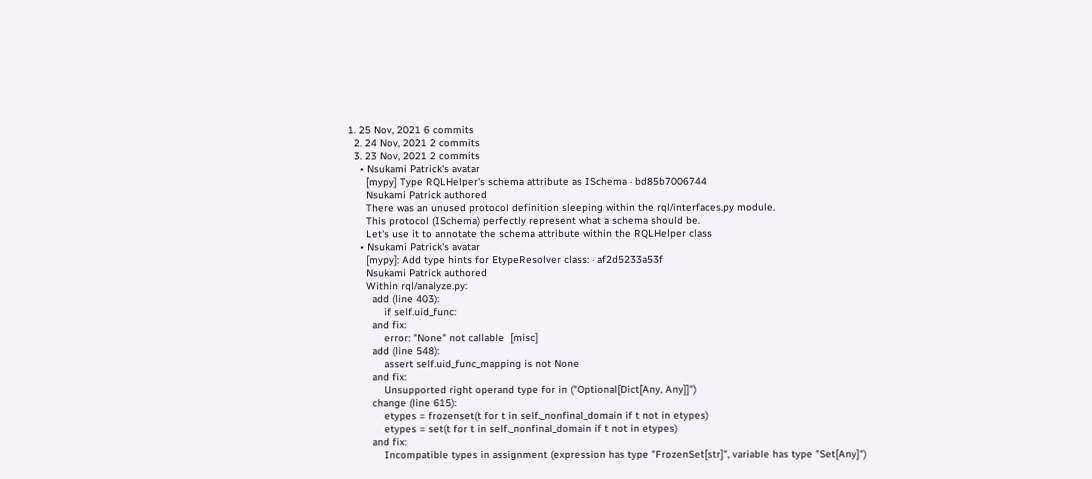1. 25 Nov, 2021 6 commits
  2. 24 Nov, 2021 2 commits
  3. 23 Nov, 2021 2 commits
    • Nsukami Patrick's avatar
      [mypy] Type RQLHelper's schema attribute as ISchema · bd85b7006744
      Nsukami Patrick authored
      There was an unused protocol definition sleeping within the rql/interfaces.py module.
      This protocol (ISchema) perfectly represent what a schema should be.
      Let's use it to annotate the schema attribute within the RQLHelper class
    • Nsukami Patrick's avatar
      [mypy]: Add type hints for EtypeResolver class: · af2d5233a53f
      Nsukami Patrick authored
      Within rql/analyze.py:
        add (line 403):
            if self.uid_func:
        and fix:
            error: "None" not callable  [misc]
        add (line 548):
            assert self.uid_func_mapping is not None
        and fix:
            Unsupported right operand type for in ("Optional[Dict[Any, Any]]")
        change (line 615):
            etypes = frozenset(t for t in self._nonfinal_domain if t not in etypes)
            etypes = set(t for t in self._nonfinal_domain if t not in etypes)
        and fix:
            Incompatible types in assignment (expression has type "FrozenSet[str]", variable has type "Set[Any]")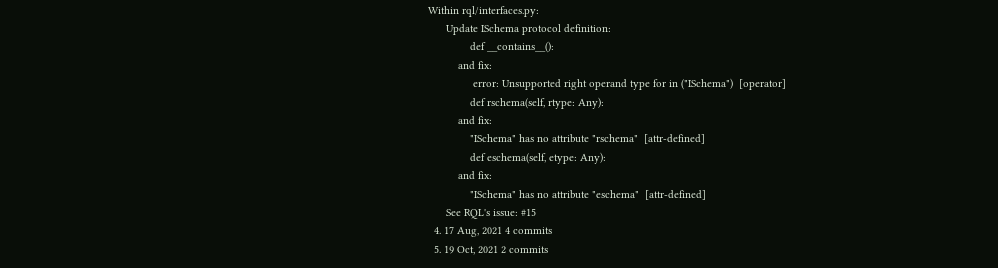Within rql/interfaces.py:
      Update ISchema protocol definition:
              def __contains__():
          and fix:
               error: Unsupported right operand type for in ("ISchema")  [operator]
              def rschema(self, rtype: Any):
          and fix:
              "ISchema" has no attribute "rschema"  [attr-defined]
              def eschema(self, etype: Any):
          and fix:
              "ISchema" has no attribute "eschema"  [attr-defined]
      See RQL's issue: #15
  4. 17 Aug, 2021 4 commits
  5. 19 Oct, 2021 2 commits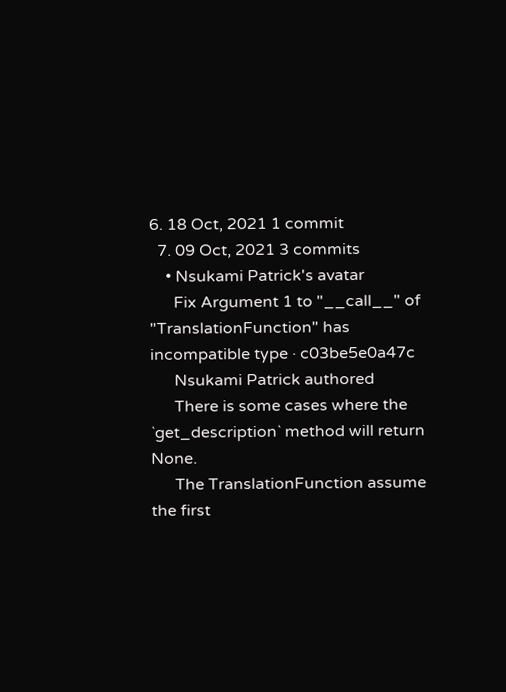6. 18 Oct, 2021 1 commit
  7. 09 Oct, 2021 3 commits
    • Nsukami Patrick's avatar
      Fix Argument 1 to "__call__" of "TranslationFunction" has incompatible type · c03be5e0a47c
      Nsukami Patrick authored
      There is some cases where the `get_description` method will return None.
      The TranslationFunction assume the first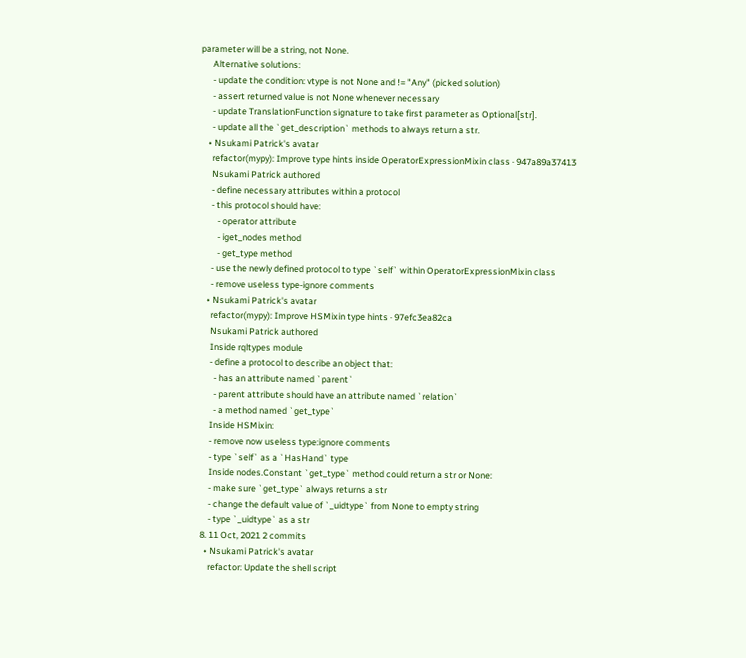parameter will be a string, not None.
      Alternative solutions:
      - update the condition: vtype is not None and != "Any" (picked solution)
      - assert returned value is not None whenever necessary
      - update TranslationFunction signature to take first parameter as Optional[str].
      - update all the `get_description` methods to always return a str.
    • Nsukami Patrick's avatar
      refactor(mypy): Improve type hints inside OperatorExpressionMixin class · 947a89a37413
      Nsukami Patrick authored
      - define necessary attributes within a protocol
      - this protocol should have:
         - operator attribute
         - iget_nodes method
         - get_type method
      - use the newly defined protocol to type `self` within OperatorExpressionMixin class
      - remove useless type-ignore comments
    • Nsukami Patrick's avatar
      refactor(mypy): Improve HSMixin type hints · 97efc3ea82ca
      Nsukami Patrick authored
      Inside rqltypes module
      - define a protocol to describe an object that:
        - has an attribute named `parent`
        - parent attribute should have an attribute named `relation`
        - a method named `get_type`
      Inside HSMixin:
      - remove now useless type:ignore comments
      - type `self` as a `HasHand` type
      Inside nodes.Constant `get_type` method could return a str or None:
      - make sure `get_type` always returns a str
      - change the default value of `_uidtype` from None to empty string
      - type `_uidtype` as a str
  8. 11 Oct, 2021 2 commits
    • Nsukami Patrick's avatar
      refactor: Update the shell script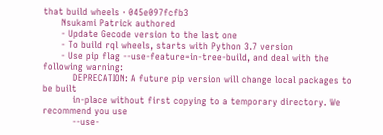that build wheels · 045e097fcfb3
      Nsukami Patrick authored
      - Update Gecode version to the last one
      - To build rql wheels, starts with Python 3.7 version
      - Use pip flag --use-feature=in-tree-build, and deal with the following warning:
          DEPRECATION: A future pip version will change local packages to be built
          in-place without first copying to a temporary directory. We recommend you use
          --use-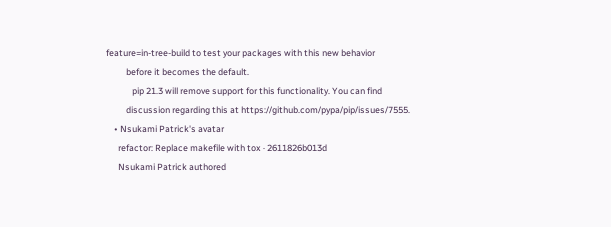feature=in-tree-build to test your packages with this new behavior
          before it becomes the default.
             pip 21.3 will remove support for this functionality. You can find
          discussion regarding this at https://github.com/pypa/pip/issues/7555.
    • Nsukami Patrick's avatar
      refactor: Replace makefile with tox · 2611826b013d
      Nsukami Patrick authored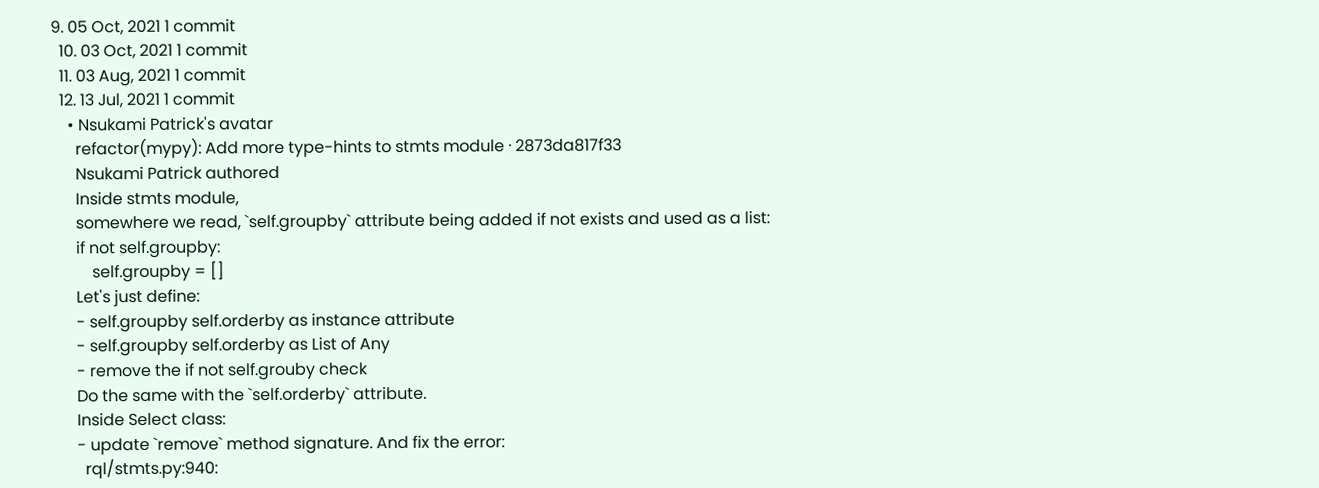9. 05 Oct, 2021 1 commit
  10. 03 Oct, 2021 1 commit
  11. 03 Aug, 2021 1 commit
  12. 13 Jul, 2021 1 commit
    • Nsukami Patrick's avatar
      refactor(mypy): Add more type-hints to stmts module · 2873da817f33
      Nsukami Patrick authored
      Inside stmts module,
      somewhere we read, `self.groupby` attribute being added if not exists and used as a list:
      if not self.groupby:
          self.groupby = []
      Let's just define:
      - self.groupby self.orderby as instance attribute
      - self.groupby self.orderby as List of Any
      - remove the if not self.grouby check
      Do the same with the `self.orderby` attribute.
      Inside Select class:
      - update `remove` method signature. And fix the error:
        rql/stmts.py:940: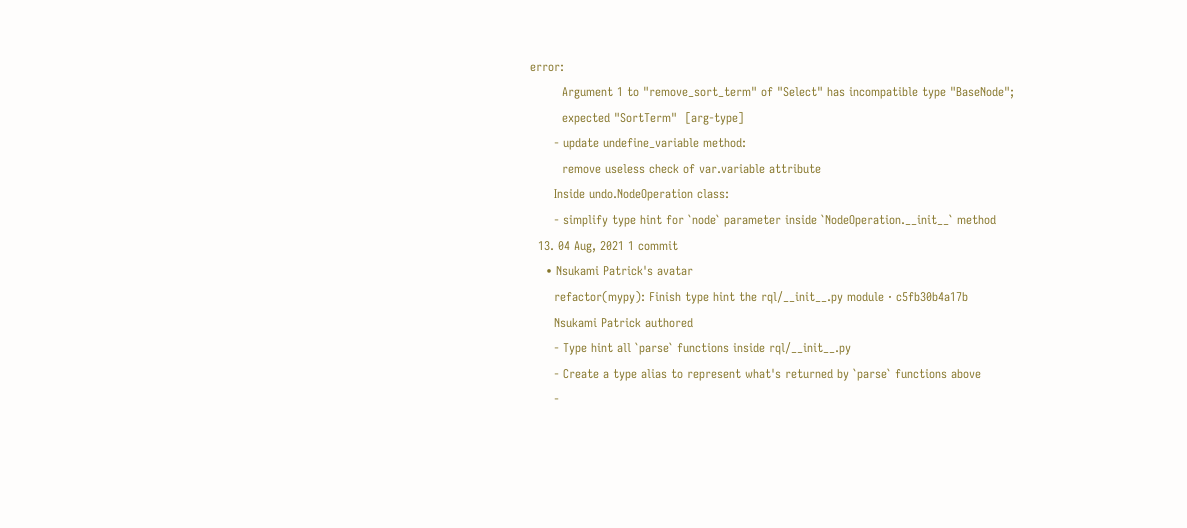error:
        Argument 1 to "remove_sort_term" of "Select" has incompatible type "BaseNode";
        expected "SortTerm"  [arg-type]
      - update undefine_variable method:
        remove useless check of var.variable attribute
      Inside undo.NodeOperation class:
      - simplify type hint for `node` parameter inside `NodeOperation.__init__` method
  13. 04 Aug, 2021 1 commit
    • Nsukami Patrick's avatar
      refactor(mypy): Finish type hint the rql/__init__.py module · c5fb30b4a17b
      Nsukami Patrick authored
      - Type hint all `parse` functions inside rql/__init__.py
      - Create a type alias to represent what's returned by `parse` functions above
      -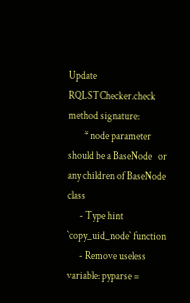Update RQLSTChecker.check method signature:
        * node parameter should be a BaseNode   or any children of BaseNode class
      - Type hint `copy_uid_node` function
      - Remove useless variable: pyparse =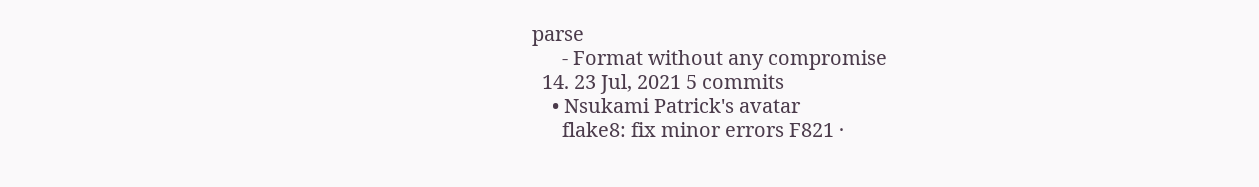parse
      - Format without any compromise
  14. 23 Jul, 2021 5 commits
    • Nsukami Patrick's avatar
      flake8: fix minor errors F821 ·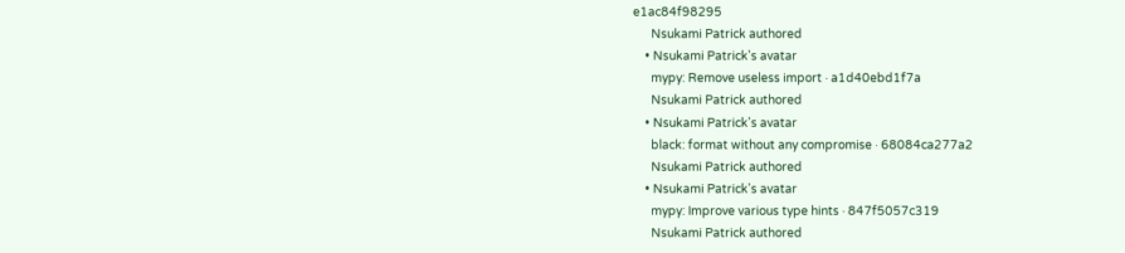e1ac84f98295
      Nsukami Patrick authored
    • Nsukami Patrick's avatar
      mypy: Remove useless import · a1d40ebd1f7a
      Nsukami Patrick authored
    • Nsukami Patrick's avatar
      black: format without any compromise · 68084ca277a2
      Nsukami Patrick authored
    • Nsukami Patrick's avatar
      mypy: Improve various type hints · 847f5057c319
      Nsukami Patrick authored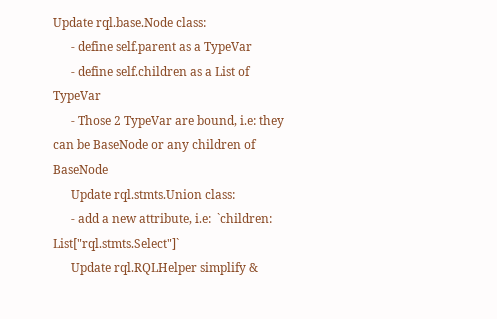Update rql.base.Node class:
      - define self.parent as a TypeVar
      - define self.children as a List of TypeVar
      - Those 2 TypeVar are bound, i.e: they can be BaseNode or any children of BaseNode
      Update rql.stmts.Union class:
      - add a new attribute, i.e:  `children: List["rql.stmts.Select"]`
      Update rql.RQLHelper simplify &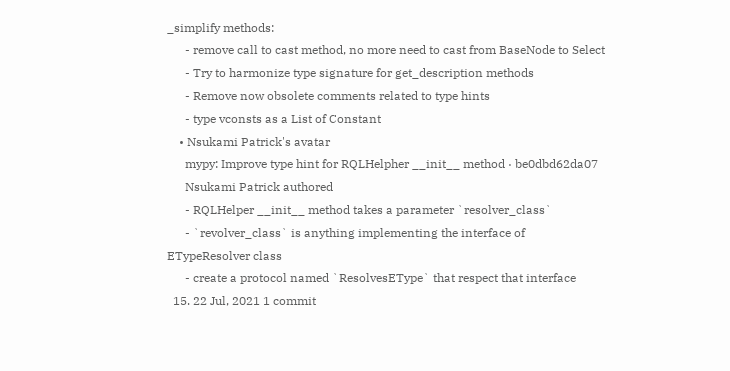_simplify methods:
      - remove call to cast method, no more need to cast from BaseNode to Select
      - Try to harmonize type signature for get_description methods
      - Remove now obsolete comments related to type hints
      - type vconsts as a List of Constant
    • Nsukami Patrick's avatar
      mypy: Improve type hint for RQLHelpher __init__ method · be0dbd62da07
      Nsukami Patrick authored
      - RQLHelper __init__ method takes a parameter `resolver_class`
      - `revolver_class` is anything implementing the interface of ETypeResolver class
      - create a protocol named `ResolvesEType` that respect that interface
  15. 22 Jul, 2021 1 commit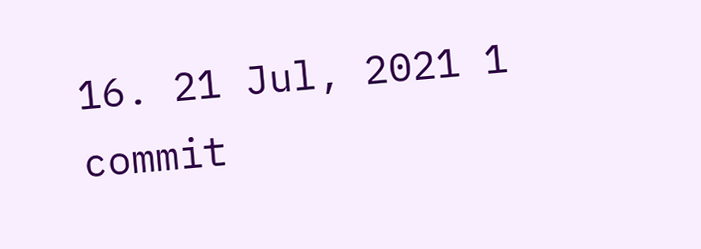16. 21 Jul, 2021 1 commit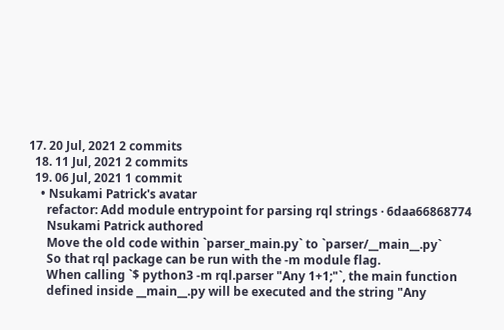17. 20 Jul, 2021 2 commits
  18. 11 Jul, 2021 2 commits
  19. 06 Jul, 2021 1 commit
    • Nsukami Patrick's avatar
      refactor: Add module entrypoint for parsing rql strings · 6daa66868774
      Nsukami Patrick authored
      Move the old code within `parser_main.py` to `parser/__main__.py`
      So that rql package can be run with the -m module flag.
      When calling `$ python3 -m rql.parser "Any 1+1;"`, the main function
      defined inside __main__.py will be executed and the string "Any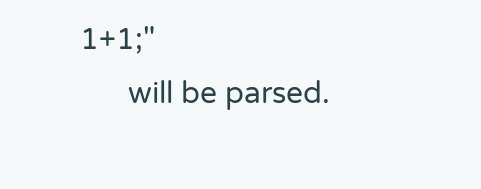1+1;"
      will be parsed.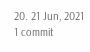20. 21 Jun, 2021 1 commit